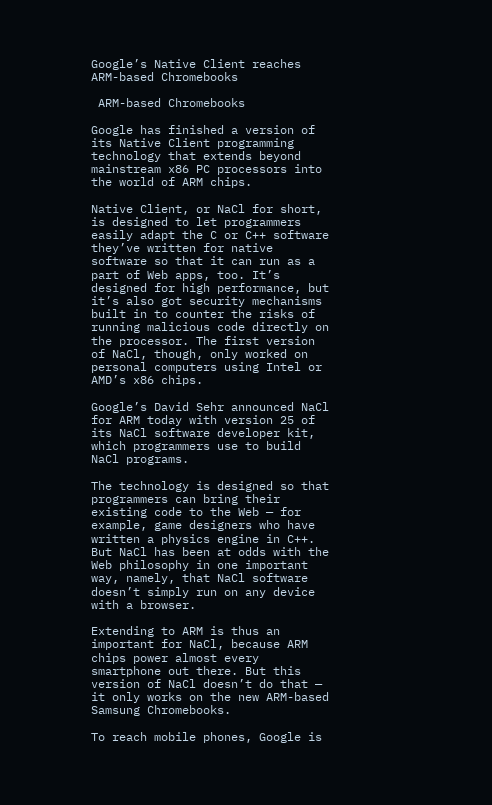Google’s Native Client reaches ARM-based Chromebooks

 ARM-based Chromebooks

Google has finished a version of its Native Client programming technology that extends beyond mainstream x86 PC processors into the world of ARM chips.

Native Client, or NaCl for short, is designed to let programmers easily adapt the C or C++ software they’ve written for native software so that it can run as a part of Web apps, too. It’s designed for high performance, but it’s also got security mechanisms built in to counter the risks of running malicious code directly on the processor. The first version of NaCl, though, only worked on personal computers using Intel or AMD’s x86 chips.

Google’s David Sehr announced NaCl for ARM today with version 25 of its NaCl software developer kit, which programmers use to build NaCl programs.

The technology is designed so that programmers can bring their existing code to the Web — for example, game designers who have written a physics engine in C++. But NaCl has been at odds with the Web philosophy in one important way, namely, that NaCl software doesn’t simply run on any device with a browser.

Extending to ARM is thus an important for NaCl, because ARM chips power almost every smartphone out there. But this version of NaCl doesn’t do that — it only works on the new ARM-based Samsung Chromebooks.

To reach mobile phones, Google is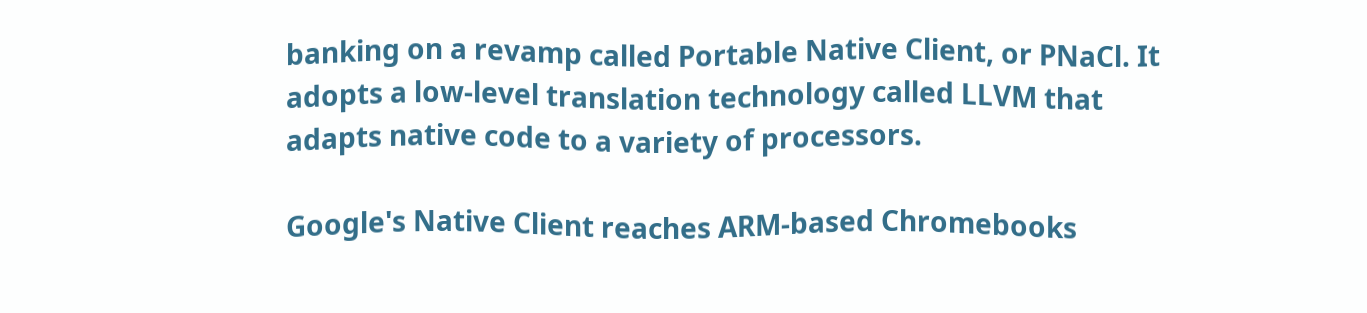banking on a revamp called Portable Native Client, or PNaCl. It adopts a low-level translation technology called LLVM that adapts native code to a variety of processors.

Google's Native Client reaches ARM-based Chromebooks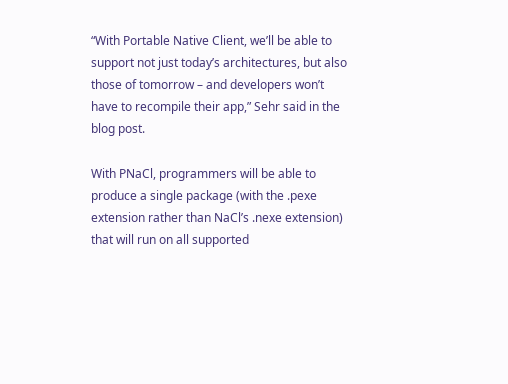“With Portable Native Client, we’ll be able to support not just today’s architectures, but also those of tomorrow – and developers won’t have to recompile their app,” Sehr said in the blog post.

With PNaCl, programmers will be able to produce a single package (with the .pexe extension rather than NaCl’s .nexe extension) that will run on all supported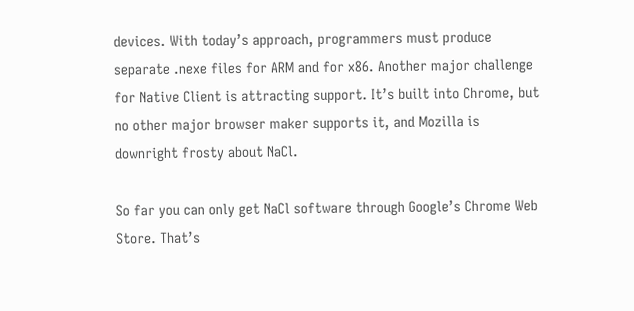devices. With today’s approach, programmers must produce separate .nexe files for ARM and for x86. Another major challenge for Native Client is attracting support. It’s built into Chrome, but no other major browser maker supports it, and Mozilla is downright frosty about NaCl.

So far you can only get NaCl software through Google’s Chrome Web Store. That’s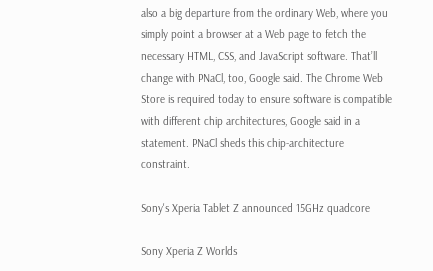also a big departure from the ordinary Web, where you simply point a browser at a Web page to fetch the necessary HTML, CSS, and JavaScript software. That’ll change with PNaCl, too, Google said. The Chrome Web Store is required today to ensure software is compatible with different chip architectures, Google said in a statement. PNaCl sheds this chip-architecture constraint.

Sony's Xperia Tablet Z announced 15GHz quadcore

Sony Xperia Z Worlds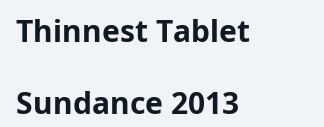Thinnest Tablet

Sundance 2013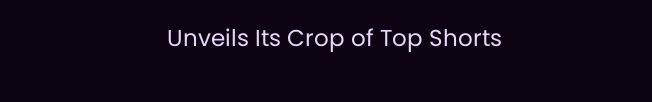Unveils Its Crop of Top Shorts